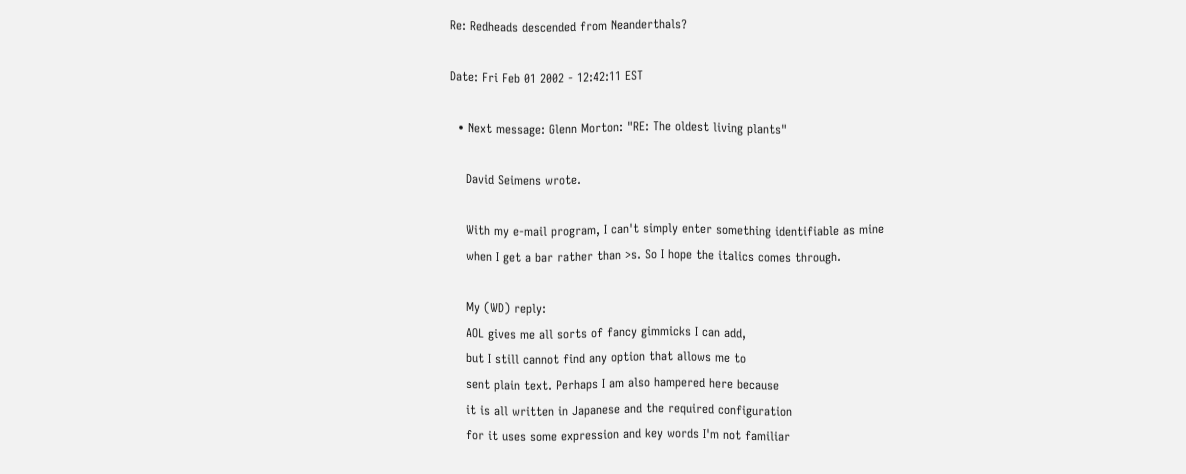Re: Redheads descended from Neanderthals?

Date: Fri Feb 01 2002 - 12:42:11 EST

  • Next message: Glenn Morton: "RE: The oldest living plants"

    David Seimens wrote.

    With my e-mail program, I can't simply enter something identifiable as mine
    when I get a bar rather than >s. So I hope the italics comes through.

    My (WD) reply:
    AOL gives me all sorts of fancy gimmicks I can add,
    but I still cannot find any option that allows me to
    sent plain text. Perhaps I am also hampered here because
    it is all written in Japanese and the required configuration
    for it uses some expression and key words I'm not familiar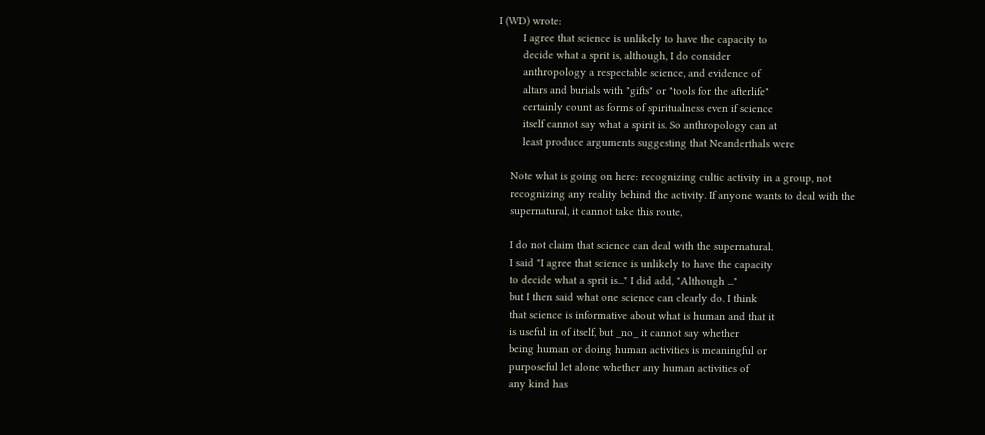I (WD) wrote:
        I agree that science is unlikely to have the capacity to
        decide what a sprit is, although, I do consider
        anthropology a respectable science, and evidence of
        altars and burials with "gifts" or "tools for the afterlife"
        certainly count as forms of spiritualness even if science
        itself cannot say what a spirit is. So anthropology can at
        least produce arguments suggesting that Neanderthals were

    Note what is going on here: recognizing cultic activity in a group, not
    recognizing any reality behind the activity. If anyone wants to deal with the
    supernatural, it cannot take this route,

    I do not claim that science can deal with the supernatural.
    I said "I agree that science is unlikely to have the capacity
    to decide what a sprit is..." I did add, "Although ..."
    but I then said what one science can clearly do. I think
    that science is informative about what is human and that it
    is useful in of itself, but _no_ it cannot say whether
    being human or doing human activities is meaningful or
    purposeful let alone whether any human activities of
    any kind has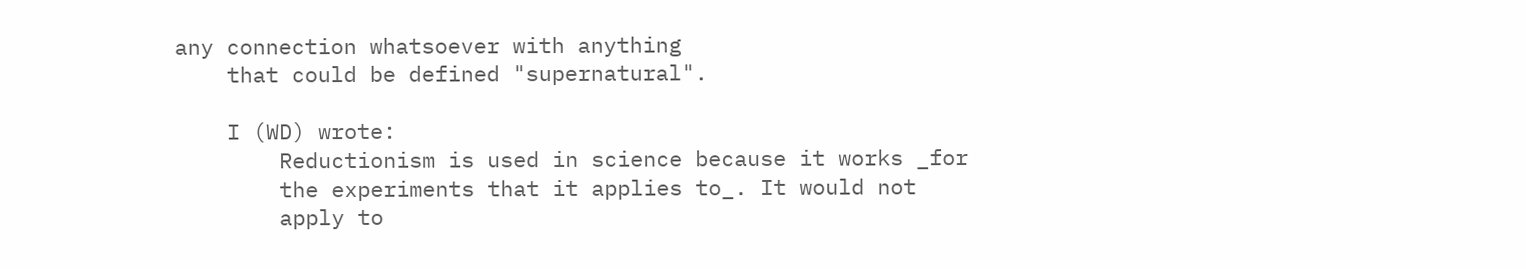any connection whatsoever with anything
    that could be defined "supernatural".

    I (WD) wrote:
        Reductionism is used in science because it works _for
        the experiments that it applies to_. It would not
        apply to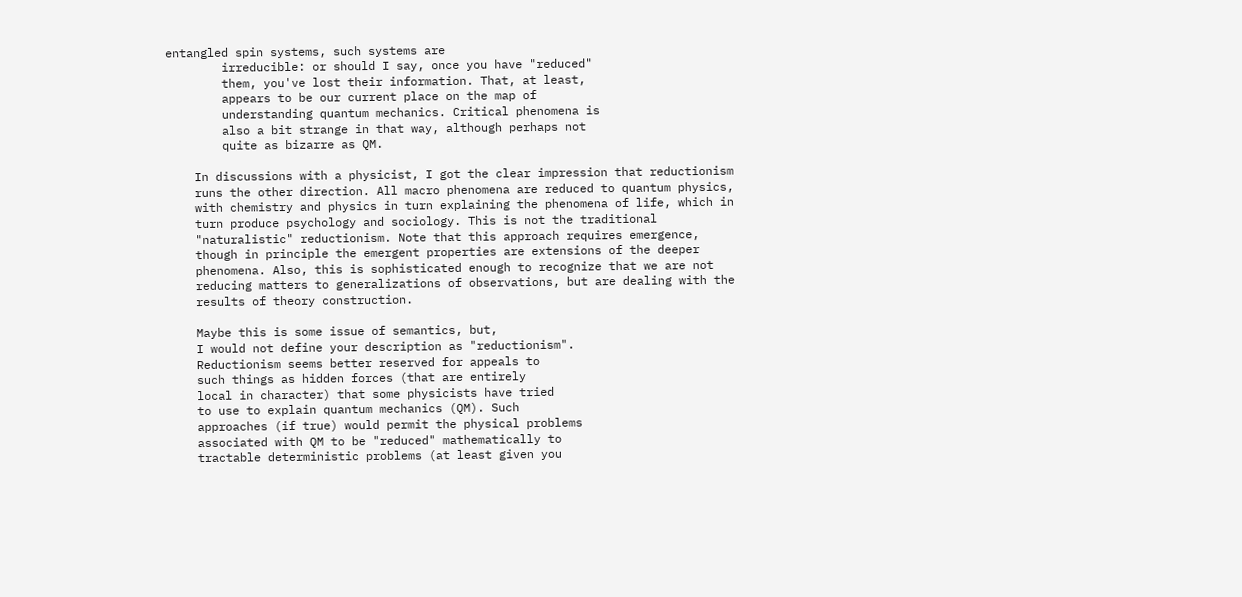entangled spin systems, such systems are
        irreducible: or should I say, once you have "reduced"
        them, you've lost their information. That, at least,
        appears to be our current place on the map of
        understanding quantum mechanics. Critical phenomena is
        also a bit strange in that way, although perhaps not
        quite as bizarre as QM.

    In discussions with a physicist, I got the clear impression that reductionism
    runs the other direction. All macro phenomena are reduced to quantum physics,
    with chemistry and physics in turn explaining the phenomena of life, which in
    turn produce psychology and sociology. This is not the traditional
    "naturalistic" reductionism. Note that this approach requires emergence,
    though in principle the emergent properties are extensions of the deeper
    phenomena. Also, this is sophisticated enough to recognize that we are not
    reducing matters to generalizations of observations, but are dealing with the
    results of theory construction.

    Maybe this is some issue of semantics, but,
    I would not define your description as "reductionism".
    Reductionism seems better reserved for appeals to
    such things as hidden forces (that are entirely
    local in character) that some physicists have tried
    to use to explain quantum mechanics (QM). Such
    approaches (if true) would permit the physical problems
    associated with QM to be "reduced" mathematically to
    tractable deterministic problems (at least given you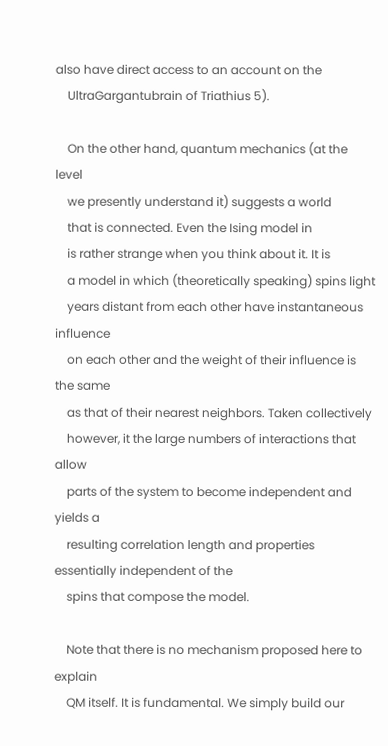also have direct access to an account on the
    UltraGargantubrain of Triathius 5).

    On the other hand, quantum mechanics (at the level
    we presently understand it) suggests a world
    that is connected. Even the Ising model in
    is rather strange when you think about it. It is
    a model in which (theoretically speaking) spins light
    years distant from each other have instantaneous influence
    on each other and the weight of their influence is the same
    as that of their nearest neighbors. Taken collectively
    however, it the large numbers of interactions that allow
    parts of the system to become independent and yields a
    resulting correlation length and properties essentially independent of the
    spins that compose the model.

    Note that there is no mechanism proposed here to explain
    QM itself. It is fundamental. We simply build our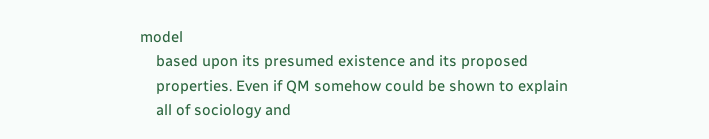model
    based upon its presumed existence and its proposed
    properties. Even if QM somehow could be shown to explain
    all of sociology and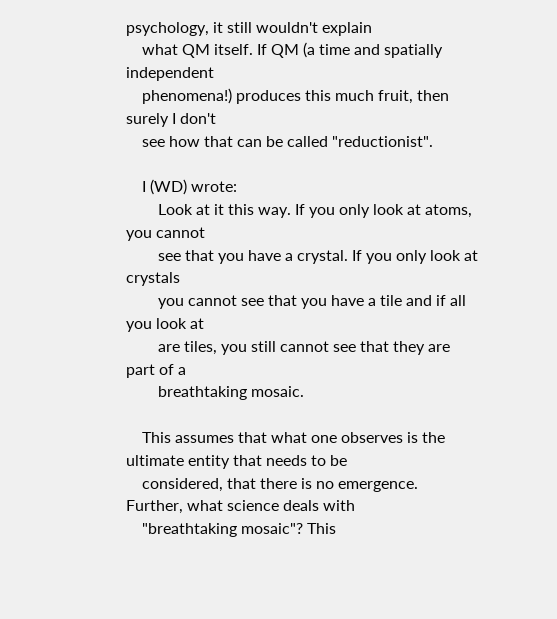psychology, it still wouldn't explain
    what QM itself. If QM (a time and spatially independent
    phenomena!) produces this much fruit, then surely I don't
    see how that can be called "reductionist".

    I (WD) wrote:
        Look at it this way. If you only look at atoms, you cannot
        see that you have a crystal. If you only look at crystals
        you cannot see that you have a tile and if all you look at
        are tiles, you still cannot see that they are part of a
        breathtaking mosaic.

    This assumes that what one observes is the ultimate entity that needs to be
    considered, that there is no emergence. Further, what science deals with
    "breathtaking mosaic"? This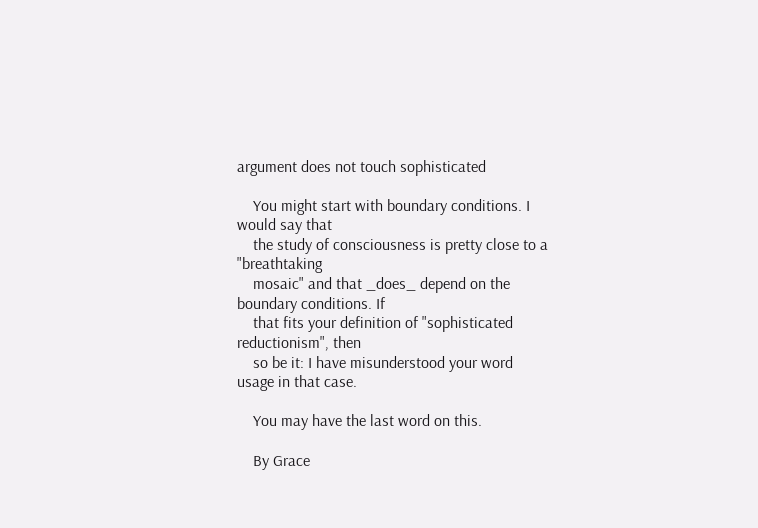argument does not touch sophisticated

    You might start with boundary conditions. I would say that
    the study of consciousness is pretty close to a "breathtaking
    mosaic" and that _does_ depend on the boundary conditions. If
    that fits your definition of "sophisticated reductionism", then
    so be it: I have misunderstood your word usage in that case.

    You may have the last word on this.

    By Grace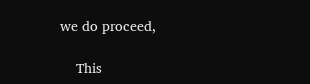we do proceed,

    This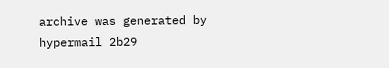archive was generated by hypermail 2b29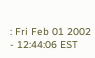: Fri Feb 01 2002 - 12:44:06 EST